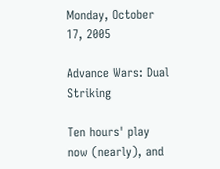Monday, October 17, 2005

Advance Wars: Dual Striking

Ten hours' play now (nearly), and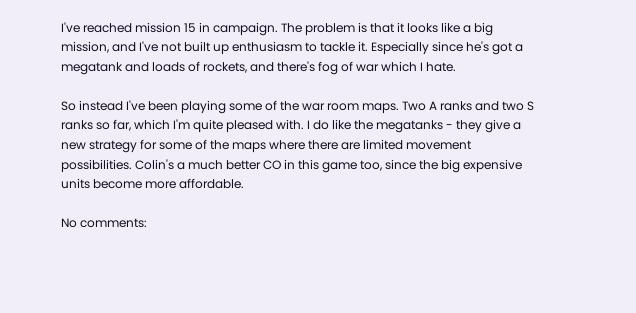I've reached mission 15 in campaign. The problem is that it looks like a big mission, and I've not built up enthusiasm to tackle it. Especially since he's got a megatank and loads of rockets, and there's fog of war which I hate.

So instead I've been playing some of the war room maps. Two A ranks and two S ranks so far, which I'm quite pleased with. I do like the megatanks - they give a new strategy for some of the maps where there are limited movement possibilities. Colin's a much better CO in this game too, since the big expensive units become more affordable.

No comments: